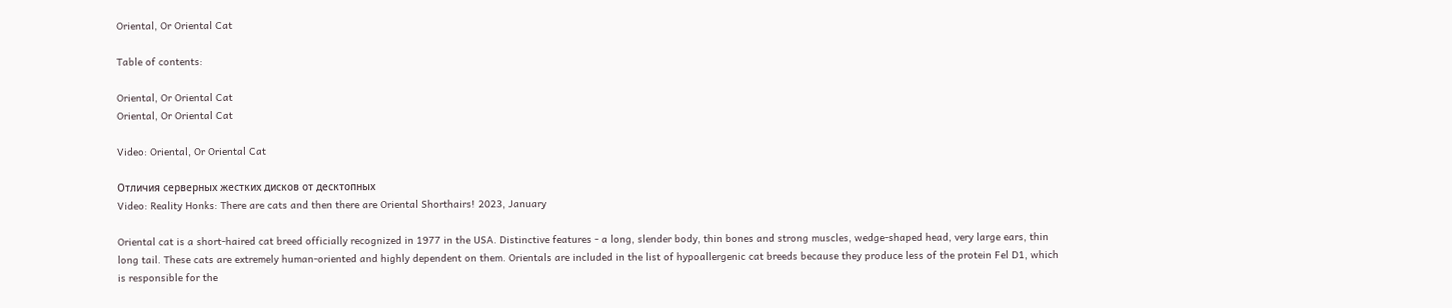Oriental, Or Oriental Cat

Table of contents:

Oriental, Or Oriental Cat
Oriental, Or Oriental Cat

Video: Oriental, Or Oriental Cat

Отличия серверных жестких дисков от десктопных
Video: Reality Honks: There are cats and then there are Oriental Shorthairs! 2023, January

Oriental cat is a short-haired cat breed officially recognized in 1977 in the USA. Distinctive features - a long, slender body, thin bones and strong muscles, wedge-shaped head, very large ears, thin long tail. These cats are extremely human-oriented and highly dependent on them. Orientals are included in the list of hypoallergenic cat breeds because they produce less of the protein Fel D1, which is responsible for the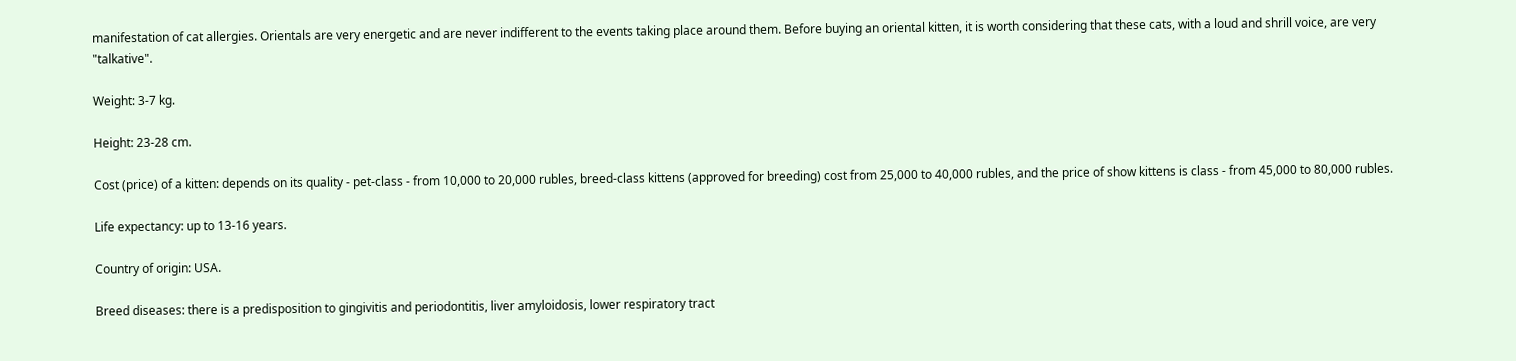manifestation of cat allergies. Orientals are very energetic and are never indifferent to the events taking place around them. Before buying an oriental kitten, it is worth considering that these cats, with a loud and shrill voice, are very "talkative".

Weight: 3-7 kg.

Height: 23-28 cm.

Cost (price) of a kitten: depends on its quality - pet-class - from 10,000 to 20,000 rubles, breed-class kittens (approved for breeding) cost from 25,000 to 40,000 rubles, and the price of show kittens is class - from 45,000 to 80,000 rubles.

Life expectancy: up to 13-16 years.

Country of origin: USA.

Breed diseases: there is a predisposition to gingivitis and periodontitis, liver amyloidosis, lower respiratory tract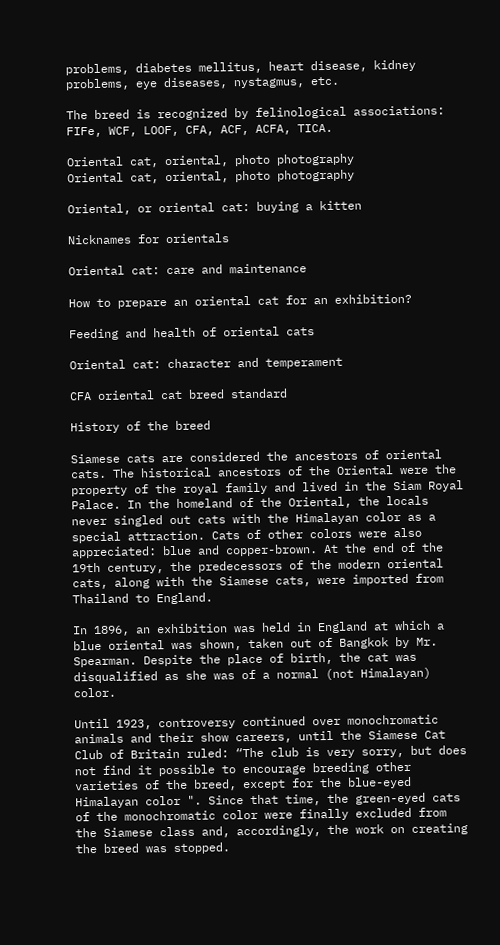problems, diabetes mellitus, heart disease, kidney problems, eye diseases, nystagmus, etc.

The breed is recognized by felinological associations: FIFe, WCF, LOOF, CFA, ACF, ACFA, TICA.

Oriental cat, oriental, photo photography
Oriental cat, oriental, photo photography

Oriental, or oriental cat: buying a kitten

Nicknames for orientals

Oriental cat: care and maintenance

How to prepare an oriental cat for an exhibition?

Feeding and health of oriental cats

Oriental cat: character and temperament

CFA oriental cat breed standard

History of the breed

Siamese cats are considered the ancestors of oriental cats. The historical ancestors of the Oriental were the property of the royal family and lived in the Siam Royal Palace. In the homeland of the Oriental, the locals never singled out cats with the Himalayan color as a special attraction. Cats of other colors were also appreciated: blue and copper-brown. At the end of the 19th century, the predecessors of the modern oriental cats, along with the Siamese cats, were imported from Thailand to England.

In 1896, an exhibition was held in England at which a blue oriental was shown, taken out of Bangkok by Mr. Spearman. Despite the place of birth, the cat was disqualified as she was of a normal (not Himalayan) color.

Until 1923, controversy continued over monochromatic animals and their show careers, until the Siamese Cat Club of Britain ruled: “The club is very sorry, but does not find it possible to encourage breeding other varieties of the breed, except for the blue-eyed Himalayan color ". Since that time, the green-eyed cats of the monochromatic color were finally excluded from the Siamese class and, accordingly, the work on creating the breed was stopped.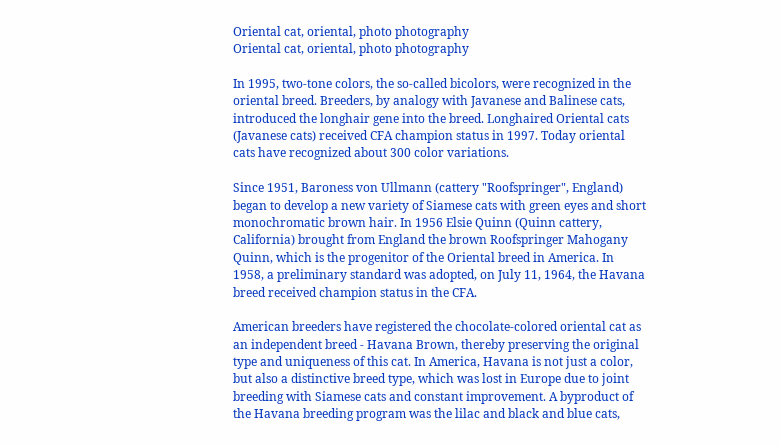Oriental cat, oriental, photo photography
Oriental cat, oriental, photo photography

In 1995, two-tone colors, the so-called bicolors, were recognized in the oriental breed. Breeders, by analogy with Javanese and Balinese cats, introduced the longhair gene into the breed. Longhaired Oriental cats (Javanese cats) received CFA champion status in 1997. Today oriental cats have recognized about 300 color variations.

Since 1951, Baroness von Ullmann (cattery "Roofspringer", England) began to develop a new variety of Siamese cats with green eyes and short monochromatic brown hair. In 1956 Elsie Quinn (Quinn cattery, California) brought from England the brown Roofspringer Mahogany Quinn, which is the progenitor of the Oriental breed in America. In 1958, a preliminary standard was adopted, on July 11, 1964, the Havana breed received champion status in the CFA.

American breeders have registered the chocolate-colored oriental cat as an independent breed - Havana Brown, thereby preserving the original type and uniqueness of this cat. In America, Havana is not just a color, but also a distinctive breed type, which was lost in Europe due to joint breeding with Siamese cats and constant improvement. A byproduct of the Havana breeding program was the lilac and black and blue cats,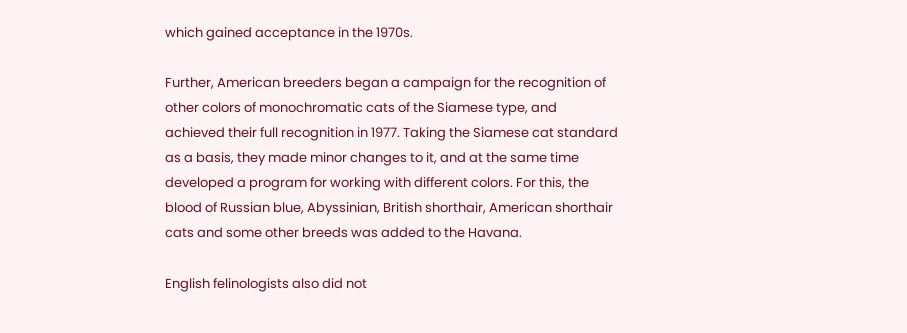which gained acceptance in the 1970s.

Further, American breeders began a campaign for the recognition of other colors of monochromatic cats of the Siamese type, and achieved their full recognition in 1977. Taking the Siamese cat standard as a basis, they made minor changes to it, and at the same time developed a program for working with different colors. For this, the blood of Russian blue, Abyssinian, British shorthair, American shorthair cats and some other breeds was added to the Havana.

English felinologists also did not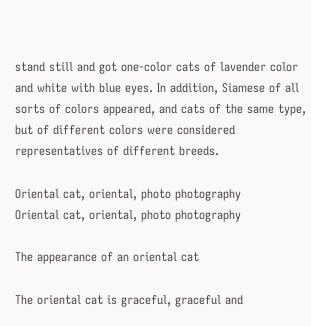stand still and got one-color cats of lavender color and white with blue eyes. In addition, Siamese of all sorts of colors appeared, and cats of the same type, but of different colors were considered representatives of different breeds.

Oriental cat, oriental, photo photography
Oriental cat, oriental, photo photography

The appearance of an oriental cat

The oriental cat is graceful, graceful and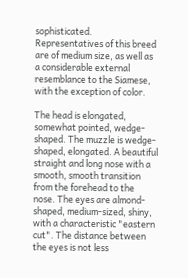sophisticated. Representatives of this breed are of medium size, as well as a considerable external resemblance to the Siamese, with the exception of color.

The head is elongated, somewhat pointed, wedge-shaped. The muzzle is wedge-shaped, elongated. A beautiful straight and long nose with a smooth, smooth transition from the forehead to the nose. The eyes are almond-shaped, medium-sized, shiny, with a characteristic "eastern cut". The distance between the eyes is not less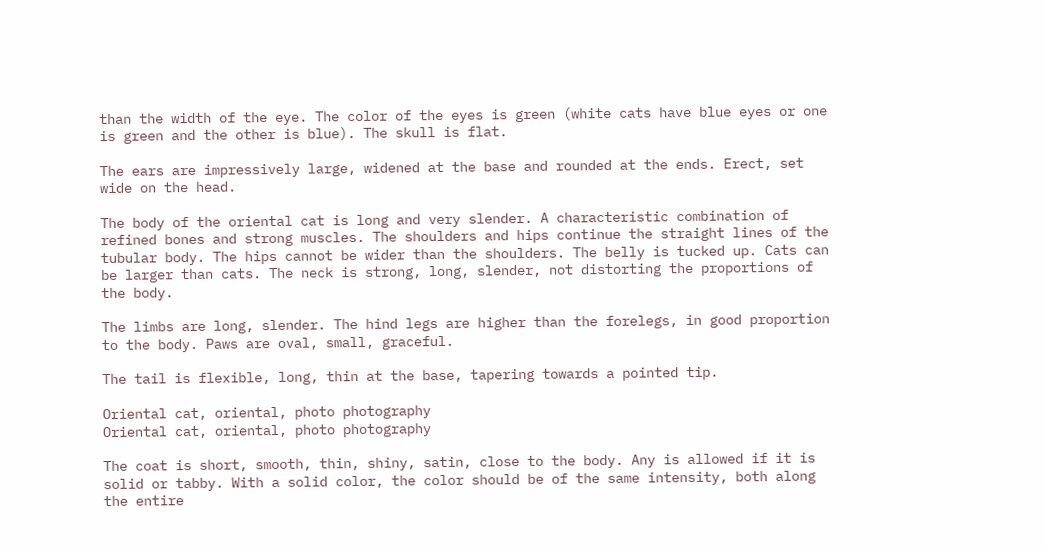than the width of the eye. The color of the eyes is green (white cats have blue eyes or one is green and the other is blue). The skull is flat.

The ears are impressively large, widened at the base and rounded at the ends. Erect, set wide on the head.

The body of the oriental cat is long and very slender. A characteristic combination of refined bones and strong muscles. The shoulders and hips continue the straight lines of the tubular body. The hips cannot be wider than the shoulders. The belly is tucked up. Cats can be larger than cats. The neck is strong, long, slender, not distorting the proportions of the body.

The limbs are long, slender. The hind legs are higher than the forelegs, in good proportion to the body. Paws are oval, small, graceful.

The tail is flexible, long, thin at the base, tapering towards a pointed tip.

Oriental cat, oriental, photo photography
Oriental cat, oriental, photo photography

The coat is short, smooth, thin, shiny, satin, close to the body. Any is allowed if it is solid or tabby. With a solid color, the color should be of the same intensity, both along the entire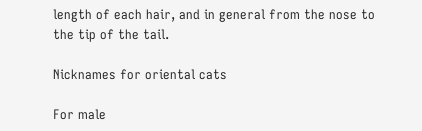length of each hair, and in general from the nose to the tip of the tail.

Nicknames for oriental cats

For male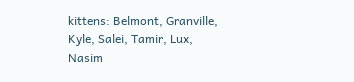kittens: Belmont, Granville, Kyle, Salei, Tamir, Lux, Nasim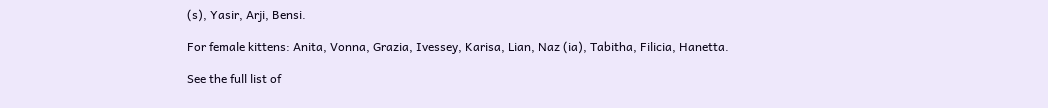(s), Yasir, Arji, Bensi.

For female kittens: Anita, Vonna, Grazia, Ivessey, Karisa, Lian, Naz (ia), Tabitha, Filicia, Hanetta.

See the full list of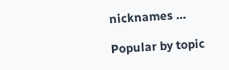nicknames …

Popular by topic